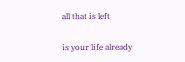all that is left

is your life already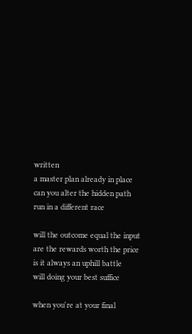written
a master plan already in place
can you alter the hidden path
run in a different race

will the outcome equal the input
are the rewards worth the price
is it always an uphill battle
will doing your best suffice

when you're at your final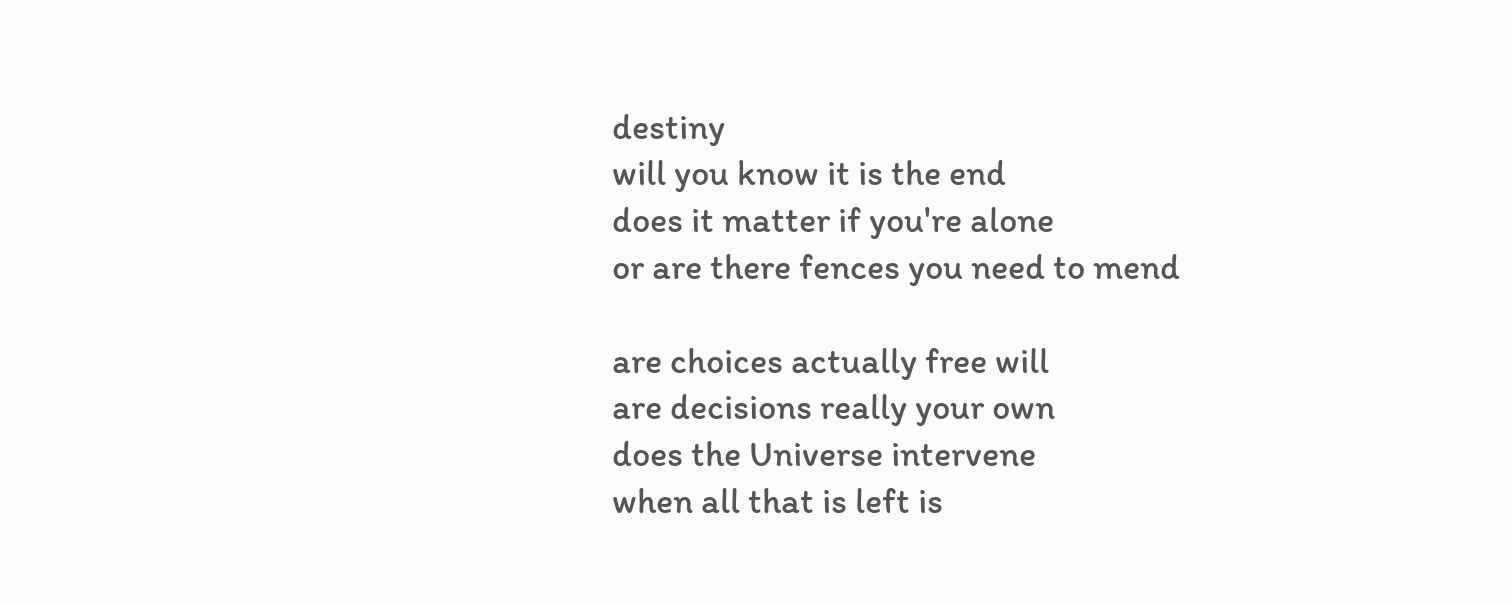destiny
will you know it is the end
does it matter if you're alone
or are there fences you need to mend

are choices actually free will
are decisions really your own
does the Universe intervene
when all that is left is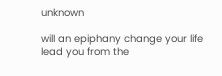unknown

will an epiphany change your life
lead you from the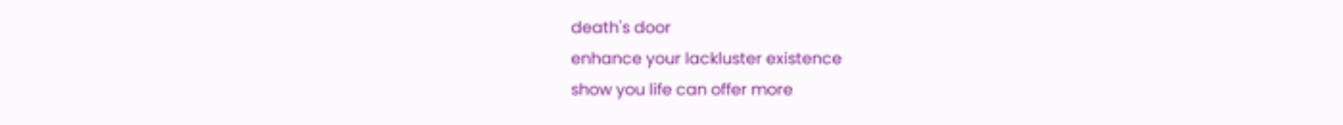death's door
enhance your lackluster existence
show you life can offer more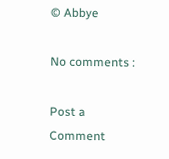© Abbye

No comments :

Post a Comment